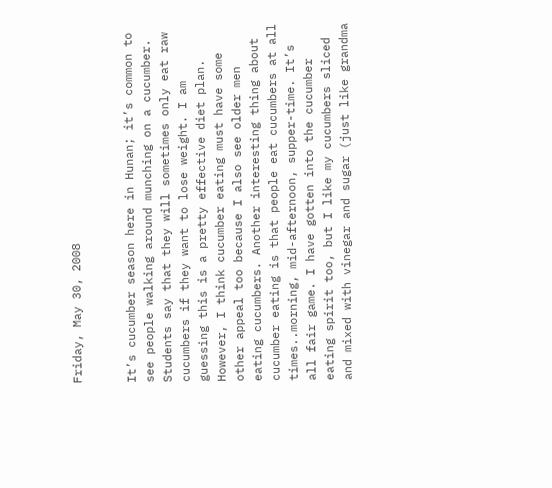Friday, May 30, 2008


It’s cucumber season here in Hunan; it’s common to see people walking around munching on a cucumber. Students say that they will sometimes only eat raw cucumbers if they want to lose weight. I am guessing this is a pretty effective diet plan. However, I think cucumber eating must have some other appeal too because I also see older men eating cucumbers. Another interesting thing about cucumber eating is that people eat cucumbers at all times..morning, mid-afternoon, supper-time. It’s all fair game. I have gotten into the cucumber eating spirit too, but I like my cucumbers sliced and mixed with vinegar and sugar (just like grandma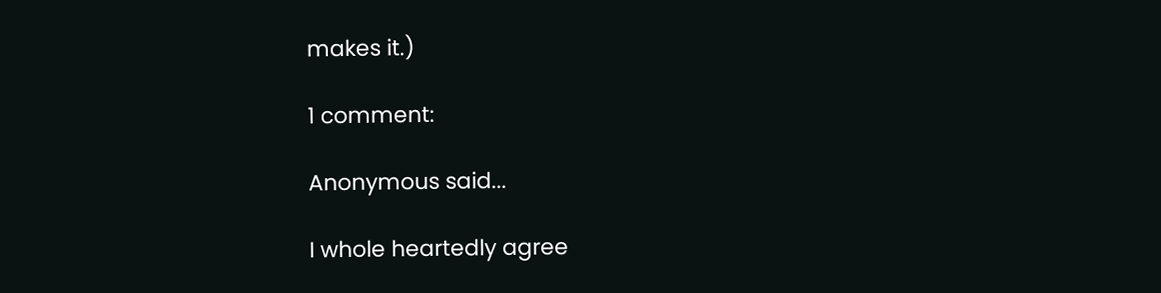makes it.)

1 comment:

Anonymous said...

I whole heartedly agree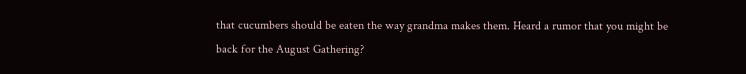that cucumbers should be eaten the way grandma makes them. Heard a rumor that you might be back for the August Gathering?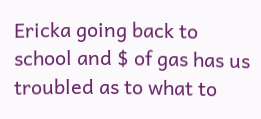Ericka going back to school and $ of gas has us troubled as to what to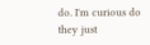do. I'm curious do they just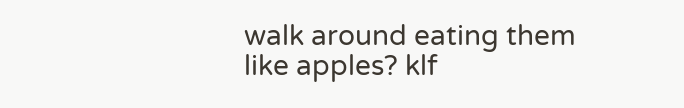walk around eating them like apples? klf